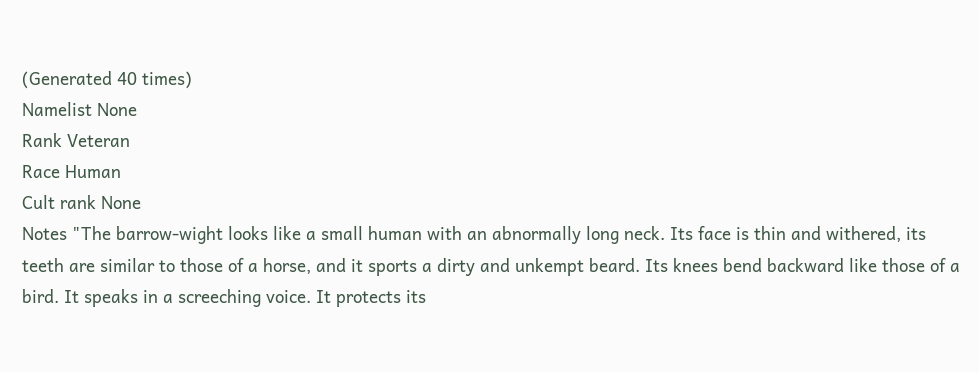(Generated 40 times)
Namelist None
Rank Veteran
Race Human
Cult rank None
Notes "The barrow-wight looks like a small human with an abnormally long neck. Its face is thin and withered, its teeth are similar to those of a horse, and it sports a dirty and unkempt beard. Its knees bend backward like those of a bird. It speaks in a screeching voice. It protects its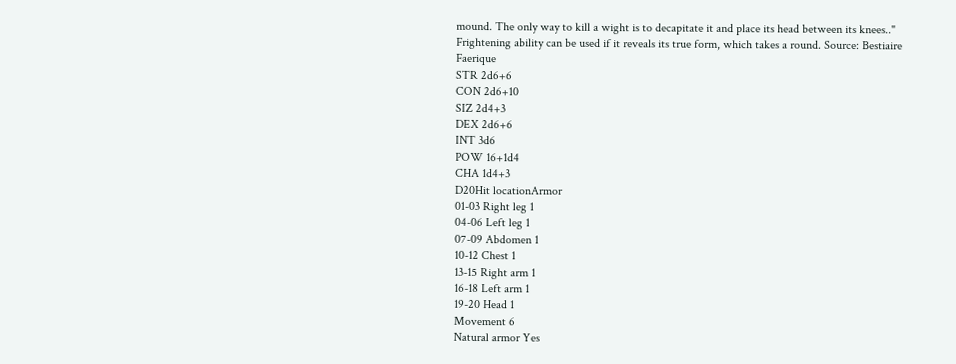mound. The only way to kill a wight is to decapitate it and place its head between its knees.." Frightening ability can be used if it reveals its true form, which takes a round. Source: Bestiaire Faerique
STR 2d6+6
CON 2d6+10
SIZ 2d4+3
DEX 2d6+6
INT 3d6
POW 16+1d4
CHA 1d4+3
D20Hit locationArmor
01-03 Right leg 1
04-06 Left leg 1
07-09 Abdomen 1
10-12 Chest 1
13-15 Right arm 1
16-18 Left arm 1
19-20 Head 1
Movement 6
Natural armor Yes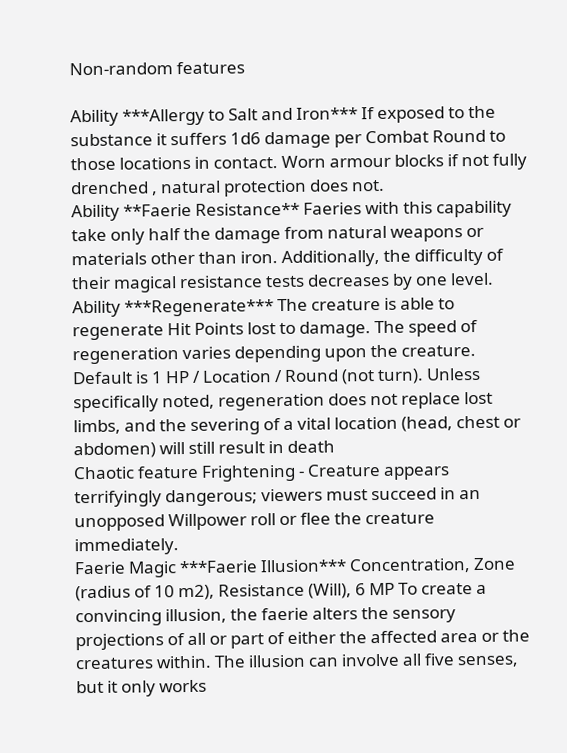Non-random features

Ability ***Allergy to Salt and Iron*** If exposed to the substance it suffers 1d6 damage per Combat Round to those locations in contact. Worn armour blocks if not fully drenched , natural protection does not.
Ability **Faerie Resistance** Faeries with this capability take only half the damage from natural weapons or materials other than iron. Additionally, the difficulty of their magical resistance tests decreases by one level.
Ability ***Regenerate*** The creature is able to regenerate Hit Points lost to damage. The speed of regeneration varies depending upon the creature. Default is 1 HP / Location / Round (not turn). Unless specifically noted, regeneration does not replace lost limbs, and the severing of a vital location (head, chest or abdomen) will still result in death
Chaotic feature Frightening - Creature appears terrifyingly dangerous; viewers must succeed in an unopposed Willpower roll or flee the creature immediately.
Faerie Magic ***Faerie Illusion*** Concentration, Zone (radius of 10 m2), Resistance (Will), 6 MP To create a convincing illusion, the faerie alters the sensory projections of all or part of either the affected area or the creatures within. The illusion can involve all five senses, but it only works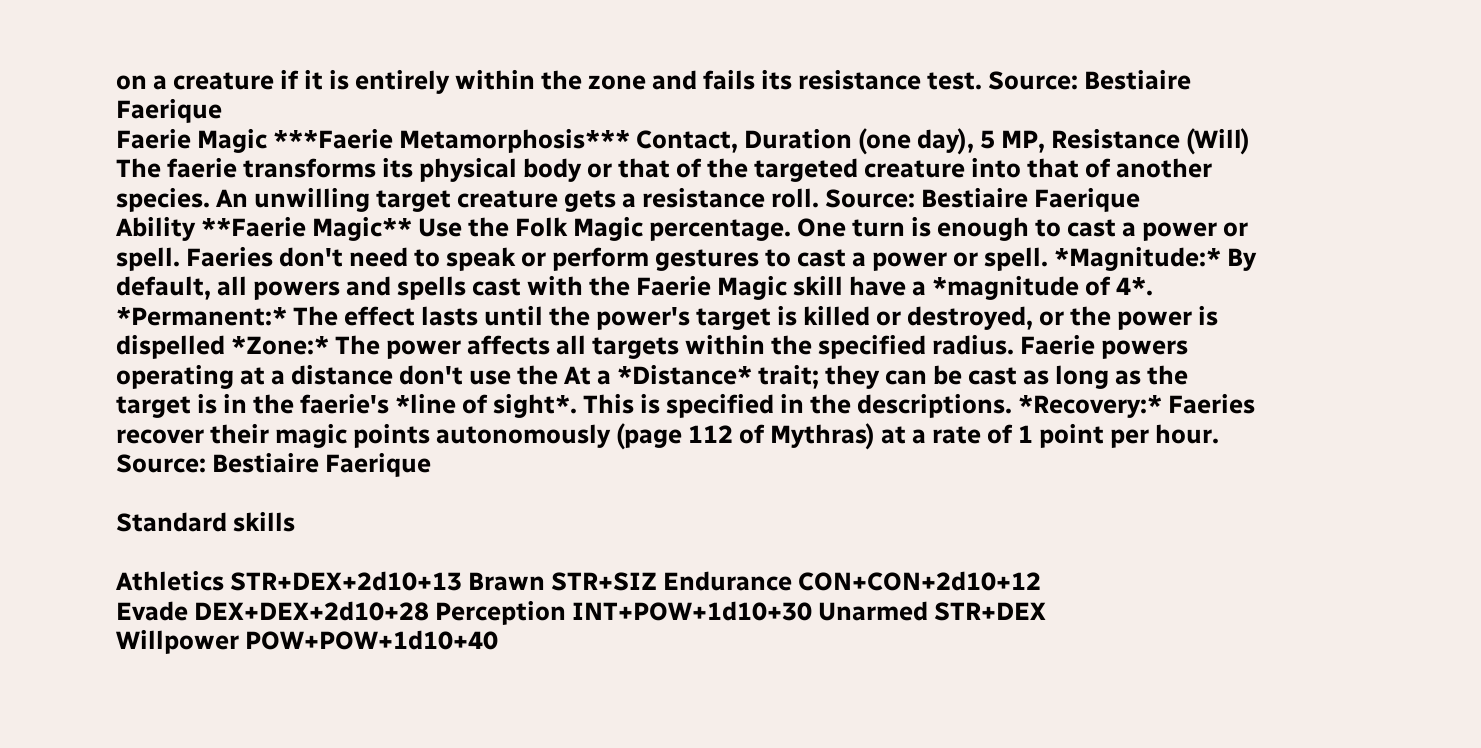on a creature if it is entirely within the zone and fails its resistance test. Source: Bestiaire Faerique
Faerie Magic ***Faerie Metamorphosis*** Contact, Duration (one day), 5 MP, Resistance (Will) The faerie transforms its physical body or that of the targeted creature into that of another species. An unwilling target creature gets a resistance roll. Source: Bestiaire Faerique
Ability **Faerie Magic** Use the Folk Magic percentage. One turn is enough to cast a power or spell. Faeries don't need to speak or perform gestures to cast a power or spell. *Magnitude:* By default, all powers and spells cast with the Faerie Magic skill have a *magnitude of 4*. *Permanent:* The effect lasts until the power's target is killed or destroyed, or the power is dispelled *Zone:* The power affects all targets within the specified radius. Faerie powers operating at a distance don't use the At a *Distance* trait; they can be cast as long as the target is in the faerie's *line of sight*. This is specified in the descriptions. *Recovery:* Faeries recover their magic points autonomously (page 112 of Mythras) at a rate of 1 point per hour. Source: Bestiaire Faerique

Standard skills

Athletics STR+DEX+2d10+13 Brawn STR+SIZ Endurance CON+CON+2d10+12
Evade DEX+DEX+2d10+28 Perception INT+POW+1d10+30 Unarmed STR+DEX
Willpower POW+POW+1d10+40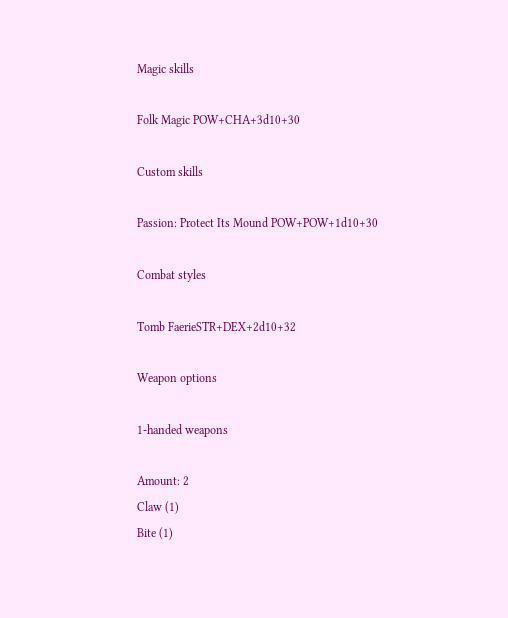Magic skills

Folk Magic POW+CHA+3d10+30

Custom skills

Passion: Protect Its Mound POW+POW+1d10+30

Combat styles

Tomb FaerieSTR+DEX+2d10+32

Weapon options

1-handed weapons

Amount: 2
Claw (1)
Bite (1)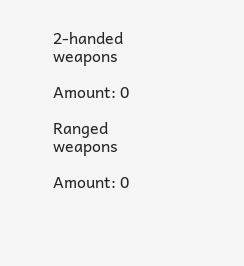2-handed weapons

Amount: 0

Ranged weapons

Amount: 0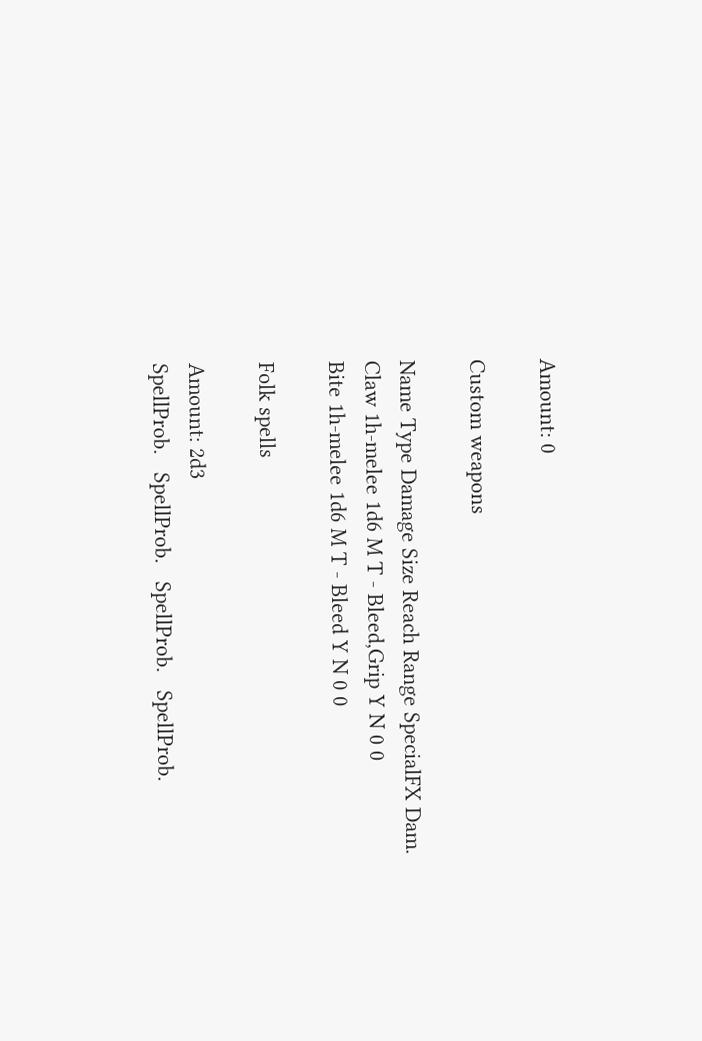Amount: 0

Custom weapons

Name Type Damage Size Reach Range SpecialFX Dam.
Claw 1h-melee 1d6 M T - Bleed,Grip Y N 0 0
Bite 1h-melee 1d6 M T - Bleed Y N 0 0

Folk spells

Amount: 2d3
SpellProb.   SpellProb.   SpellProb.   SpellProb.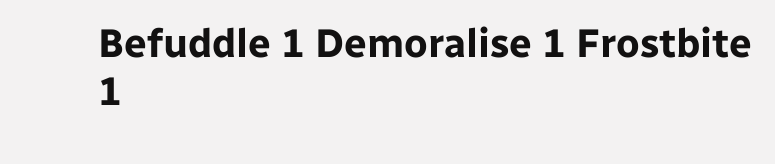Befuddle 1 Demoralise 1 Frostbite 1